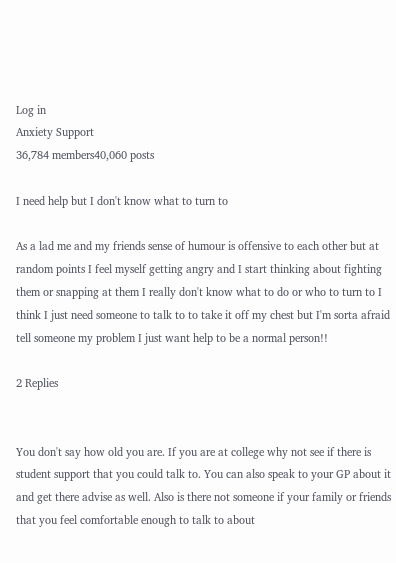Log in
Anxiety Support
36,784 members40,060 posts

I need help but I don't know what to turn to

As a lad me and my friends sense of humour is offensive to each other but at random points I feel myself getting angry and I start thinking about fighting them or snapping at them I really don't know what to do or who to turn to I think I just need someone to talk to to take it off my chest but I'm sorta afraid tell someone my problem I just want help to be a normal person!!

2 Replies


You don't say how old you are. If you are at college why not see if there is student support that you could talk to. You can also speak to your GP about it and get there advise as well. Also is there not someone if your family or friends that you feel comfortable enough to talk to about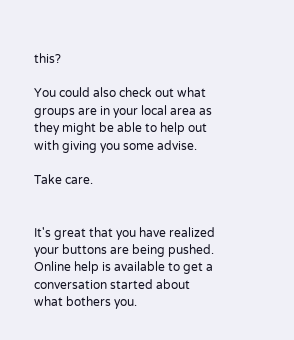this?

You could also check out what groups are in your local area as they might be able to help out with giving you some advise.

Take care.


It's great that you have realized your buttons are being pushed. Online help is available to get a conversation started about what bothers you.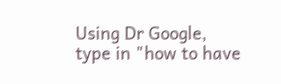Using Dr Google, type in "how to have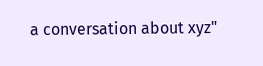a conversation about xyz"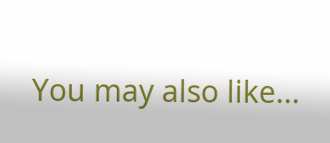You may also like...